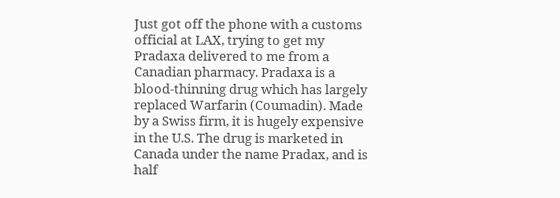Just got off the phone with a customs official at LAX, trying to get my Pradaxa delivered to me from a Canadian pharmacy. Pradaxa is a blood-thinning drug which has largely replaced Warfarin (Coumadin). Made by a Swiss firm, it is hugely expensive in the U.S. The drug is marketed in Canada under the name Pradax, and is half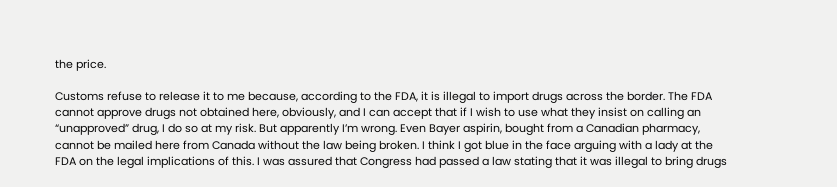the price.

Customs refuse to release it to me because, according to the FDA, it is illegal to import drugs across the border. The FDA cannot approve drugs not obtained here, obviously, and I can accept that if I wish to use what they insist on calling an “unapproved” drug, I do so at my risk. But apparently I’m wrong. Even Bayer aspirin, bought from a Canadian pharmacy, cannot be mailed here from Canada without the law being broken. I think I got blue in the face arguing with a lady at the FDA on the legal implications of this. I was assured that Congress had passed a law stating that it was illegal to bring drugs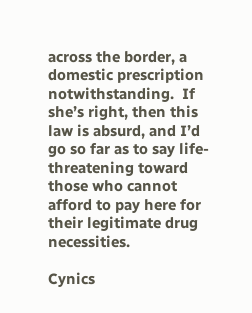across the border, a domestic prescription notwithstanding.  If she’s right, then this law is absurd, and I’d go so far as to say life-threatening toward those who cannot afford to pay here for their legitimate drug necessities.

Cynics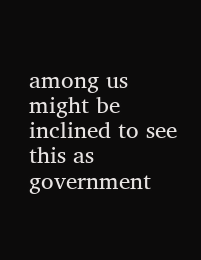among us might be inclined to see this as government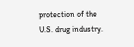protection of the U.S. drug industry.